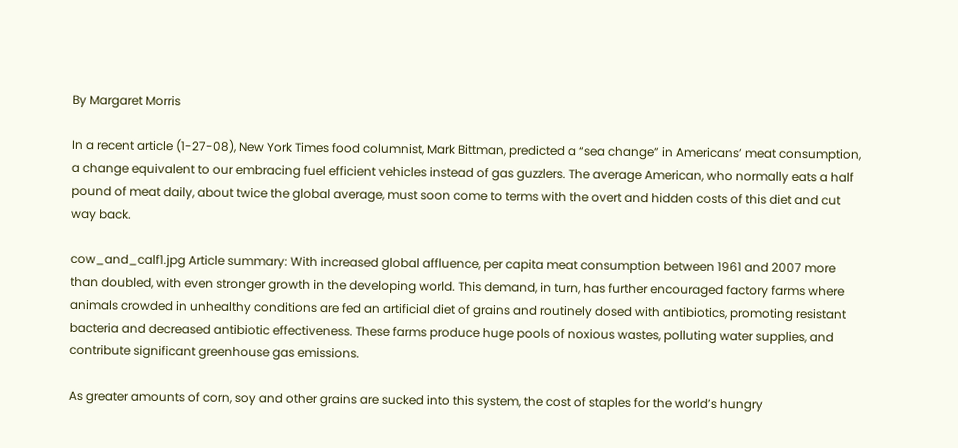By Margaret Morris

In a recent article (1-27-08), New York Times food columnist, Mark Bittman, predicted a “sea change” in Americans’ meat consumption, a change equivalent to our embracing fuel efficient vehicles instead of gas guzzlers. The average American, who normally eats a half pound of meat daily, about twice the global average, must soon come to terms with the overt and hidden costs of this diet and cut way back.

cow_and_calf1.jpg Article summary: With increased global affluence, per capita meat consumption between 1961 and 2007 more than doubled, with even stronger growth in the developing world. This demand, in turn, has further encouraged factory farms where animals crowded in unhealthy conditions are fed an artificial diet of grains and routinely dosed with antibiotics, promoting resistant bacteria and decreased antibiotic effectiveness. These farms produce huge pools of noxious wastes, polluting water supplies, and contribute significant greenhouse gas emissions.

As greater amounts of corn, soy and other grains are sucked into this system, the cost of staples for the world’s hungry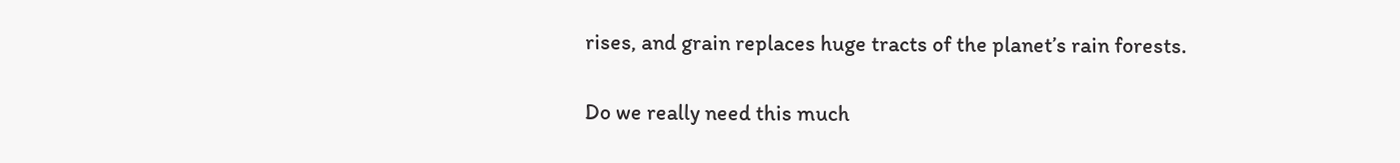rises, and grain replaces huge tracts of the planet’s rain forests.

Do we really need this much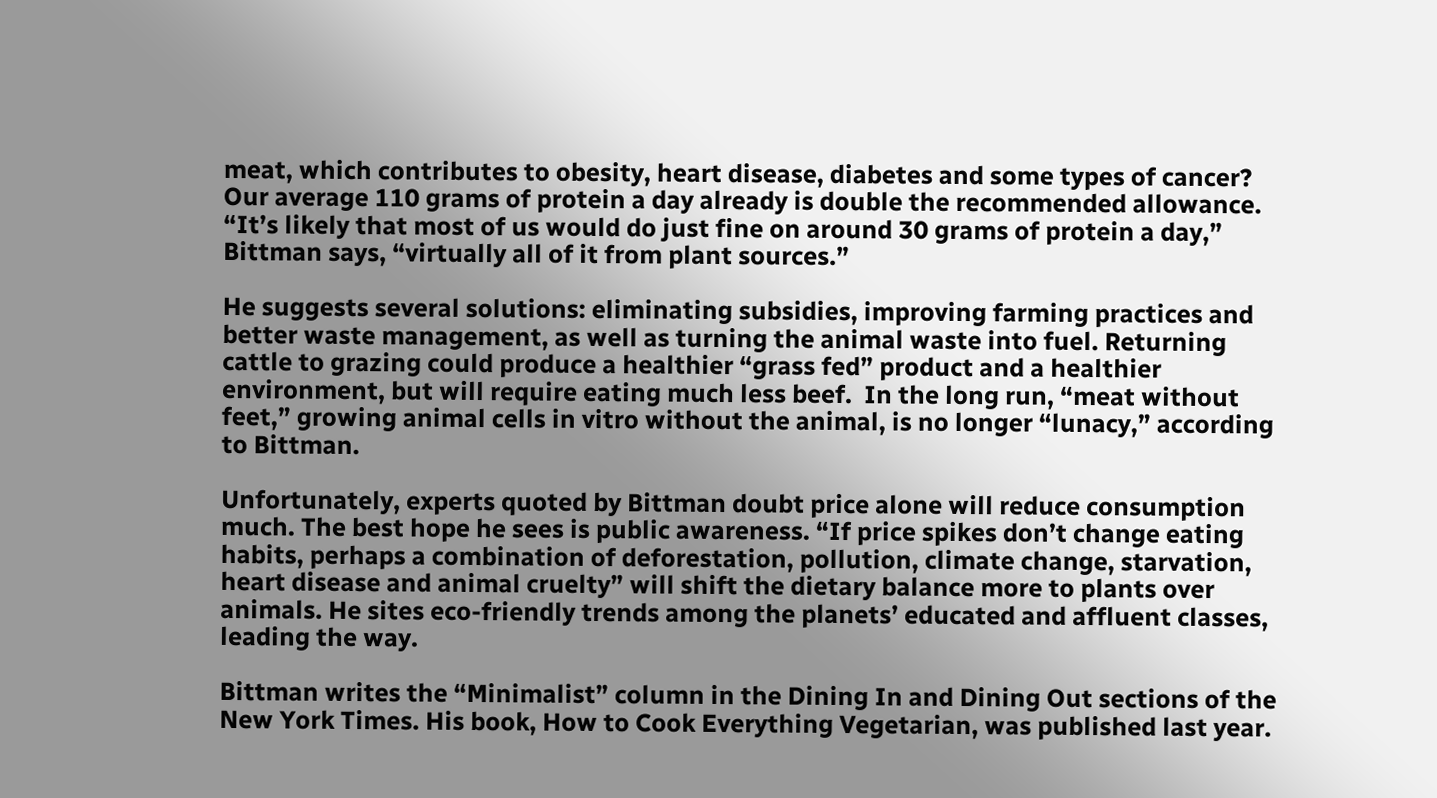meat, which contributes to obesity, heart disease, diabetes and some types of cancer? Our average 110 grams of protein a day already is double the recommended allowance. “It’s likely that most of us would do just fine on around 30 grams of protein a day,” Bittman says, “virtually all of it from plant sources.”

He suggests several solutions: eliminating subsidies, improving farming practices and better waste management, as well as turning the animal waste into fuel. Returning cattle to grazing could produce a healthier “grass fed” product and a healthier environment, but will require eating much less beef.  In the long run, “meat without feet,” growing animal cells in vitro without the animal, is no longer “lunacy,” according to Bittman.

Unfortunately, experts quoted by Bittman doubt price alone will reduce consumption much. The best hope he sees is public awareness. “If price spikes don’t change eating habits, perhaps a combination of deforestation, pollution, climate change, starvation, heart disease and animal cruelty” will shift the dietary balance more to plants over animals. He sites eco-friendly trends among the planets’ educated and affluent classes, leading the way.

Bittman writes the “Minimalist” column in the Dining In and Dining Out sections of the New York Times. His book, How to Cook Everything Vegetarian, was published last year.